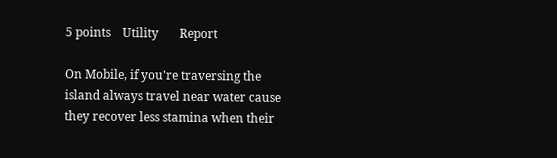5 points    Utility       Report

On Mobile, if you're traversing the island always travel near water cause they recover less stamina when their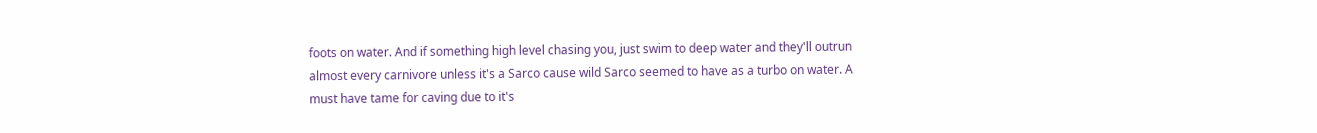foots on water. And if something high level chasing you, just swim to deep water and they'll outrun almost every carnivore unless it's a Sarco cause wild Sarco seemed to have as a turbo on water. A must have tame for caving due to it's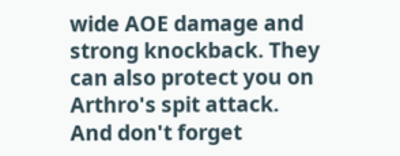wide AOE damage and strong knockback. They can also protect you on Arthro's spit attack. And don't forget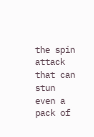the spin attack that can stun even a pack of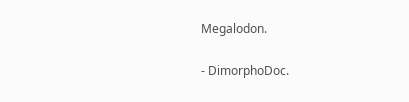Megalodon.

- DimorphoDoc.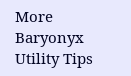More Baryonyx Utility Tips